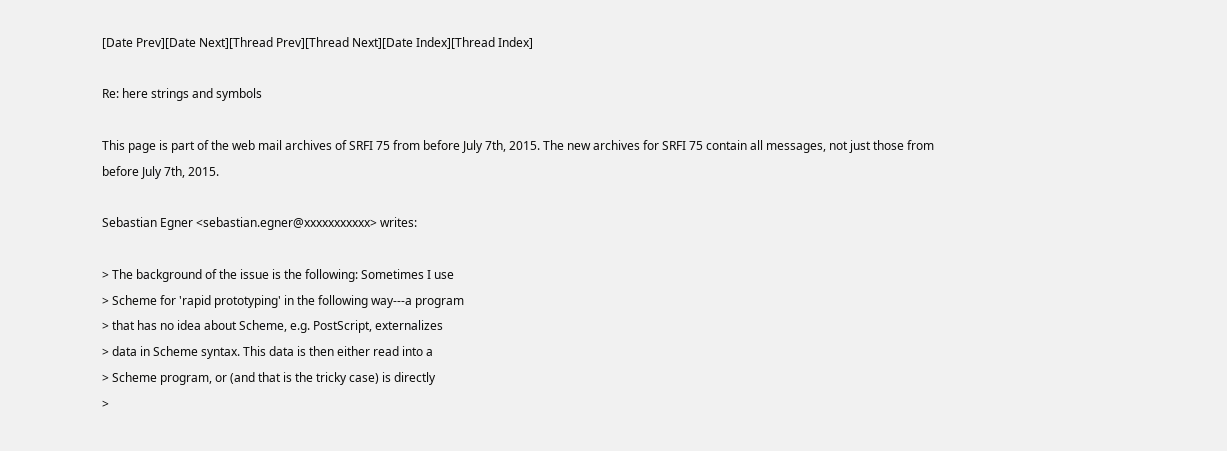[Date Prev][Date Next][Thread Prev][Thread Next][Date Index][Thread Index]

Re: here strings and symbols

This page is part of the web mail archives of SRFI 75 from before July 7th, 2015. The new archives for SRFI 75 contain all messages, not just those from before July 7th, 2015.

Sebastian Egner <sebastian.egner@xxxxxxxxxxx> writes:

> The background of the issue is the following: Sometimes I use
> Scheme for 'rapid prototyping' in the following way---a program
> that has no idea about Scheme, e.g. PostScript, externalizes
> data in Scheme syntax. This data is then either read into a
> Scheme program, or (and that is the tricky case) is directly
>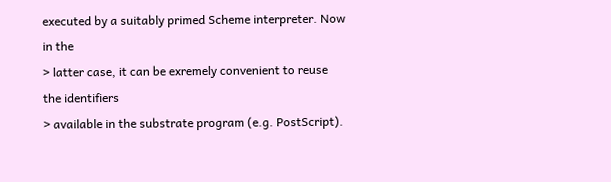executed by a suitably primed Scheme interpreter. Now in the
> latter case, it can be exremely convenient to reuse the identifiers
> available in the substrate program (e.g. PostScript).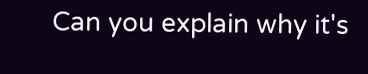Can you explain why it's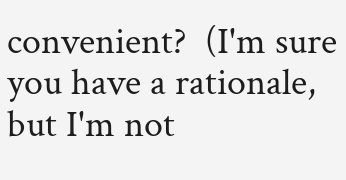convenient?  (I'm sure you have a rationale,
but I'm not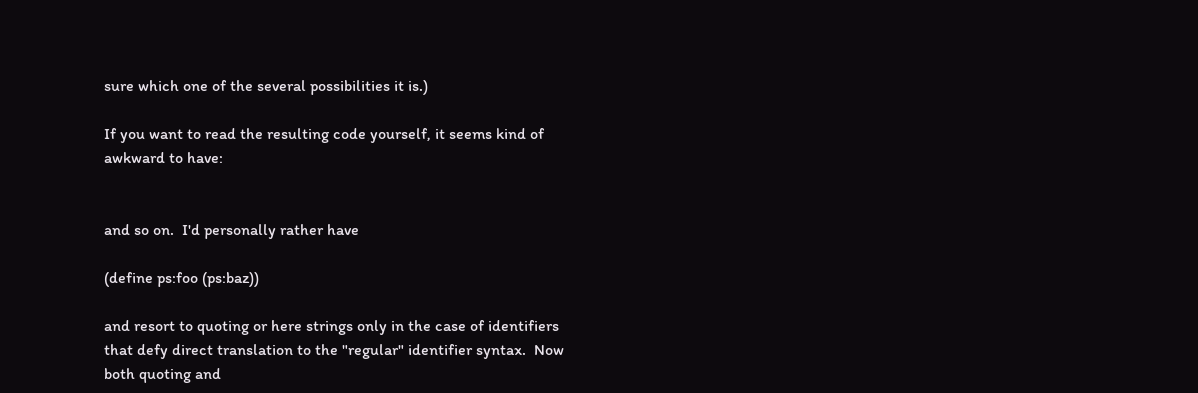sure which one of the several possibilities it is.)

If you want to read the resulting code yourself, it seems kind of
awkward to have:


and so on.  I'd personally rather have

(define ps:foo (ps:baz))

and resort to quoting or here strings only in the case of identifiers
that defy direct translation to the "regular" identifier syntax.  Now
both quoting and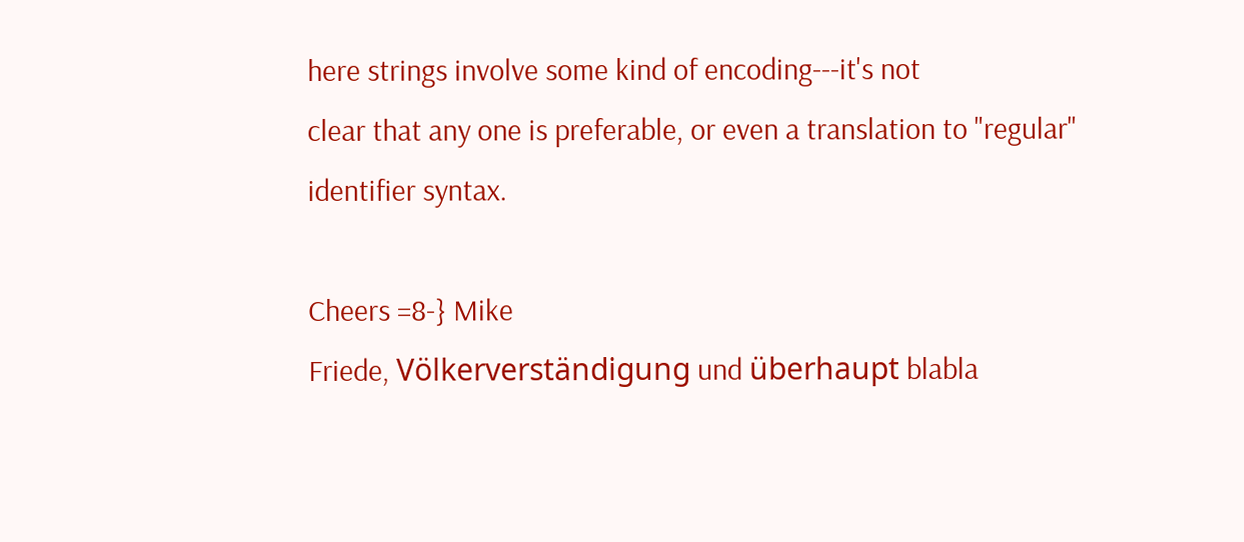here strings involve some kind of encoding---it's not
clear that any one is preferable, or even a translation to "regular"
identifier syntax.

Cheers =8-} Mike
Friede, Völkerverständigung und überhaupt blabla